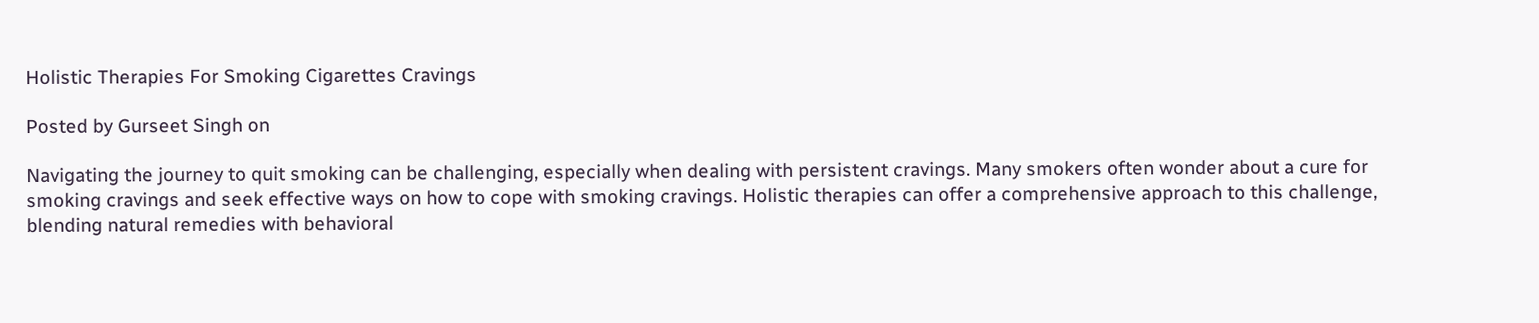Holistic Therapies For Smoking Cigarettes Cravings

Posted by Gurseet Singh on

Navigating the journey to quit smoking can be challenging, especially when dealing with persistent cravings. Many smokers often wonder about a cure for smoking cravings and seek effective ways on how to cope with smoking cravings. Holistic therapies can offer a comprehensive approach to this challenge, blending natural remedies with behavioral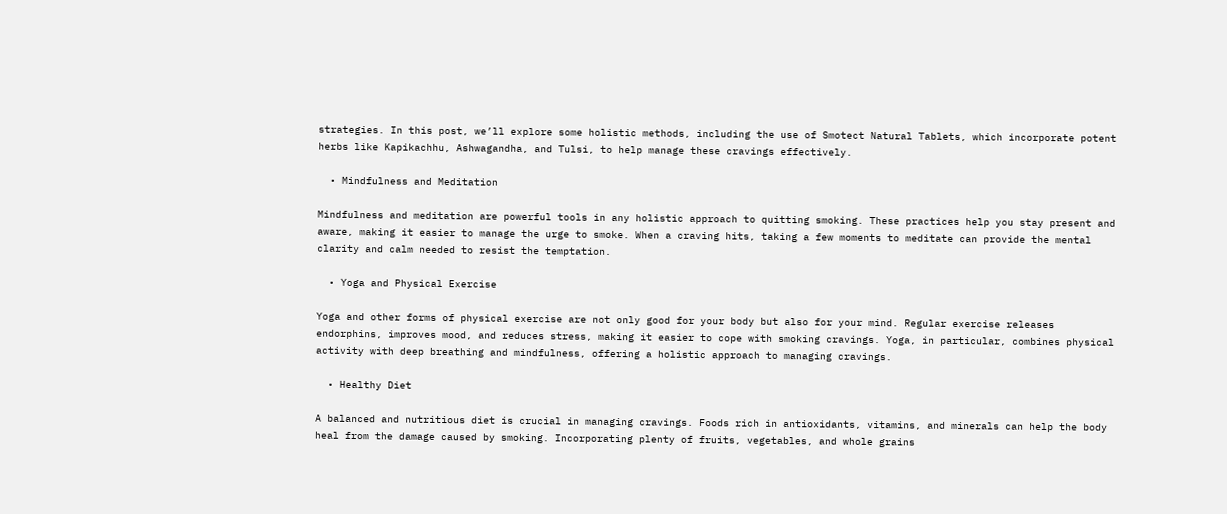strategies. In this post, we’ll explore some holistic methods, including the use of Smotect Natural Tablets, which incorporate potent herbs like Kapikachhu, Ashwagandha, and Tulsi, to help manage these cravings effectively.

  • Mindfulness and Meditation

Mindfulness and meditation are powerful tools in any holistic approach to quitting smoking. These practices help you stay present and aware, making it easier to manage the urge to smoke. When a craving hits, taking a few moments to meditate can provide the mental clarity and calm needed to resist the temptation.

  • Yoga and Physical Exercise

Yoga and other forms of physical exercise are not only good for your body but also for your mind. Regular exercise releases endorphins, improves mood, and reduces stress, making it easier to cope with smoking cravings. Yoga, in particular, combines physical activity with deep breathing and mindfulness, offering a holistic approach to managing cravings.

  • Healthy Diet

A balanced and nutritious diet is crucial in managing cravings. Foods rich in antioxidants, vitamins, and minerals can help the body heal from the damage caused by smoking. Incorporating plenty of fruits, vegetables, and whole grains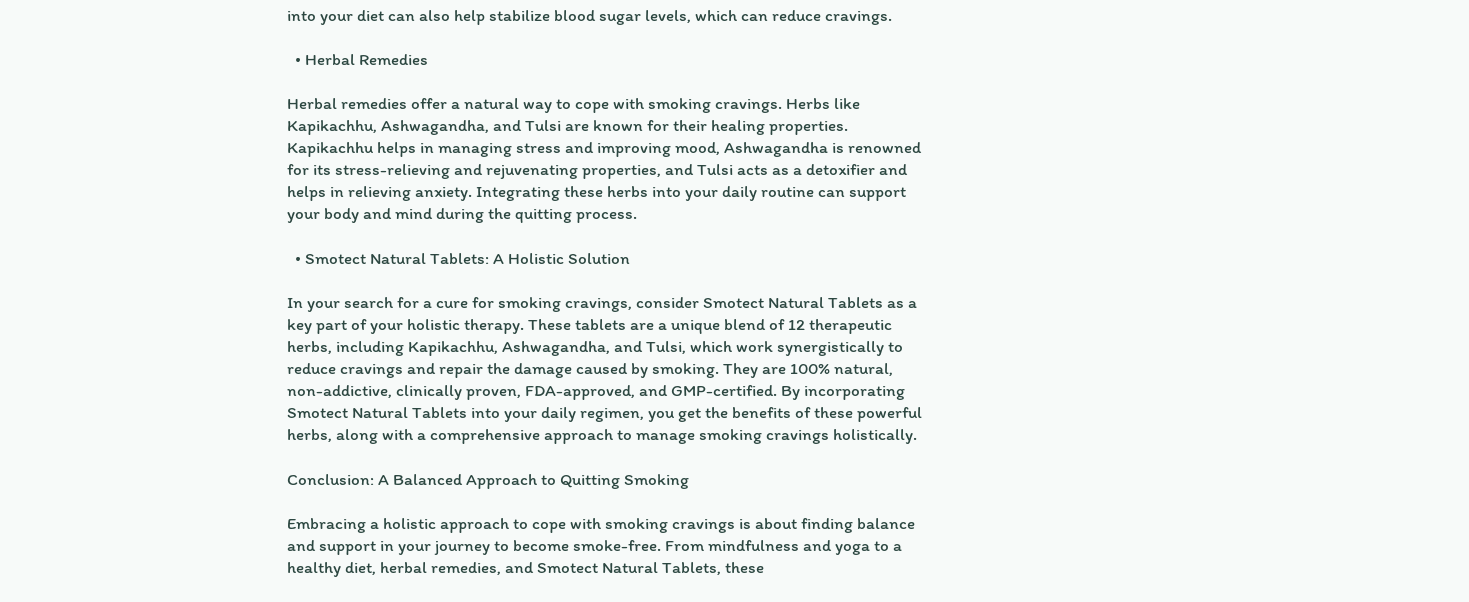into your diet can also help stabilize blood sugar levels, which can reduce cravings.

  • Herbal Remedies

Herbal remedies offer a natural way to cope with smoking cravings. Herbs like Kapikachhu, Ashwagandha, and Tulsi are known for their healing properties. Kapikachhu helps in managing stress and improving mood, Ashwagandha is renowned for its stress-relieving and rejuvenating properties, and Tulsi acts as a detoxifier and helps in relieving anxiety. Integrating these herbs into your daily routine can support your body and mind during the quitting process.

  • Smotect Natural Tablets: A Holistic Solution

In your search for a cure for smoking cravings, consider Smotect Natural Tablets as a key part of your holistic therapy. These tablets are a unique blend of 12 therapeutic herbs, including Kapikachhu, Ashwagandha, and Tulsi, which work synergistically to reduce cravings and repair the damage caused by smoking. They are 100% natural, non-addictive, clinically proven, FDA-approved, and GMP-certified. By incorporating Smotect Natural Tablets into your daily regimen, you get the benefits of these powerful herbs, along with a comprehensive approach to manage smoking cravings holistically.

Conclusion: A Balanced Approach to Quitting Smoking

Embracing a holistic approach to cope with smoking cravings is about finding balance and support in your journey to become smoke-free. From mindfulness and yoga to a healthy diet, herbal remedies, and Smotect Natural Tablets, these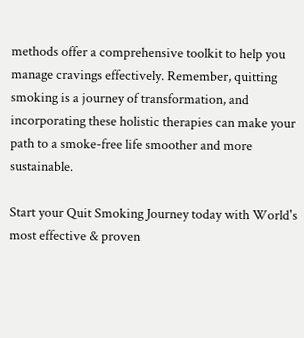methods offer a comprehensive toolkit to help you manage cravings effectively. Remember, quitting smoking is a journey of transformation, and incorporating these holistic therapies can make your path to a smoke-free life smoother and more sustainable.

Start your Quit Smoking Journey today with World's most effective & proven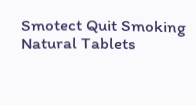Smotect Quit Smoking Natural Tablets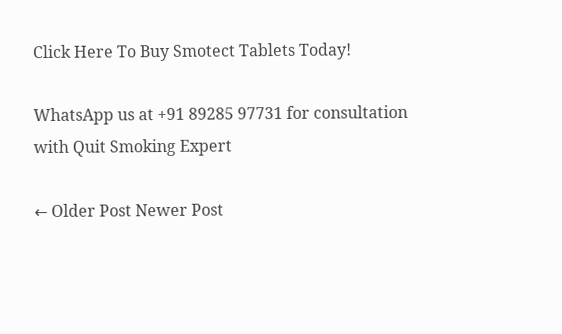Click Here To Buy Smotect Tablets Today!

WhatsApp us at +91 89285 97731 for consultation with Quit Smoking Expert

← Older Post Newer Post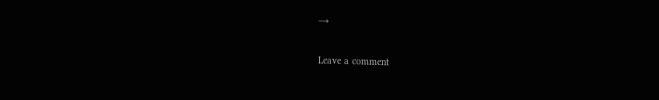→

Leave a comment